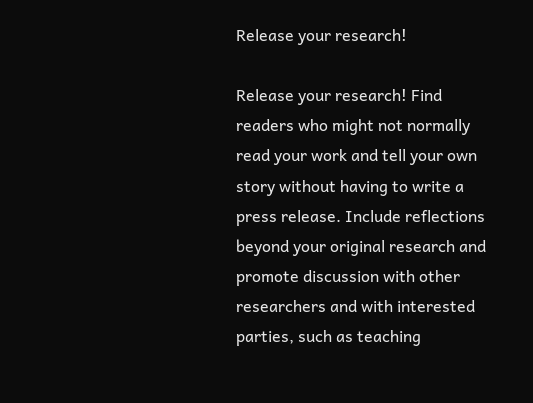Release your research!

Release your research! Find readers who might not normally read your work and tell your own story without having to write a press release. Include reflections beyond your original research and promote discussion with other researchers and with interested parties, such as teaching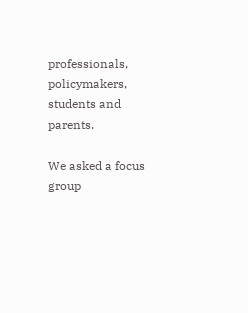professionals, policymakers, students and parents.

We asked a focus group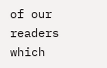of our readers which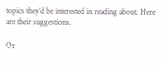topics they’d be interested in reading about. Here are their suggestions.

Or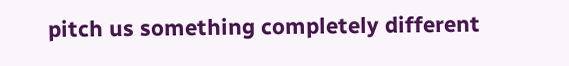pitch us something completely different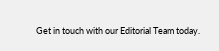Get in touch with our Editorial Team today.